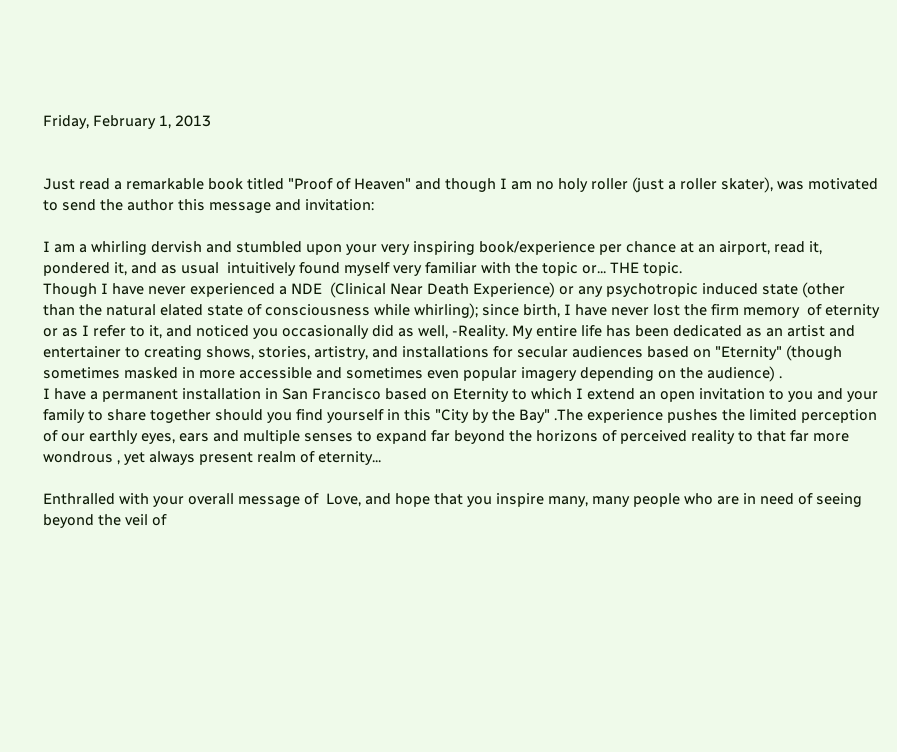Friday, February 1, 2013


Just read a remarkable book titled "Proof of Heaven" and though I am no holy roller (just a roller skater), was motivated to send the author this message and invitation:

I am a whirling dervish and stumbled upon your very inspiring book/experience per chance at an airport, read it, pondered it, and as usual  intuitively found myself very familiar with the topic or... THE topic.
Though I have never experienced a NDE  (Clinical Near Death Experience) or any psychotropic induced state (other than the natural elated state of consciousness while whirling); since birth, I have never lost the firm memory  of eternity or as I refer to it, and noticed you occasionally did as well, -Reality. My entire life has been dedicated as an artist and entertainer to creating shows, stories, artistry, and installations for secular audiences based on "Eternity" (though sometimes masked in more accessible and sometimes even popular imagery depending on the audience) .
I have a permanent installation in San Francisco based on Eternity to which I extend an open invitation to you and your family to share together should you find yourself in this "City by the Bay" .The experience pushes the limited perception of our earthly eyes, ears and multiple senses to expand far beyond the horizons of perceived reality to that far more wondrous , yet always present realm of eternity...

Enthralled with your overall message of  Love, and hope that you inspire many, many people who are in need of seeing beyond the veil of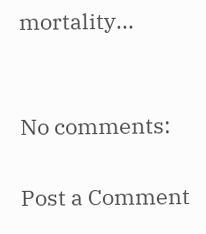mortality...


No comments:

Post a Comment